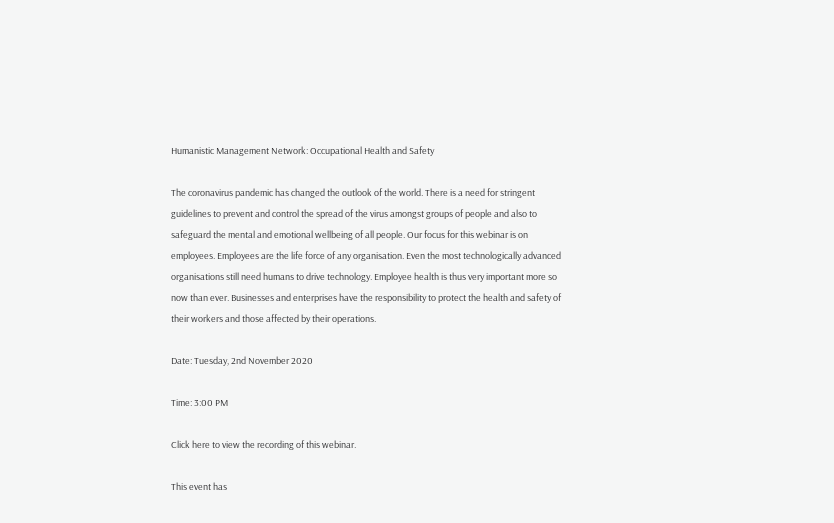Humanistic Management Network: Occupational Health and Safety

The coronavirus pandemic has changed the outlook of the world. There is a need for stringent guidelines to prevent and control the spread of the virus amongst groups of people and also to safeguard the mental and emotional wellbeing of all people. Our focus for this webinar is on employees. Employees are the life force of any organisation. Even the most technologically advanced organisations still need humans to drive technology. Employee health is thus very important more so now than ever. Businesses and enterprises have the responsibility to protect the health and safety of their workers and those affected by their operations.

Date: Tuesday, 2nd November 2020

Time: 3:00 PM

Click here to view the recording of this webinar.

This event has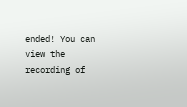ended! You can view the recording of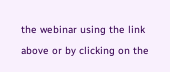the webinar using the link above or by clicking on the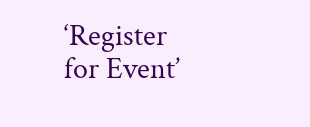‘Register for Event’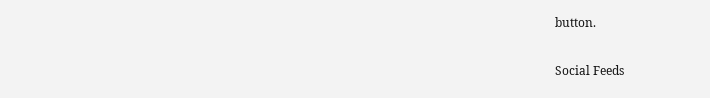button.

Social Feeds